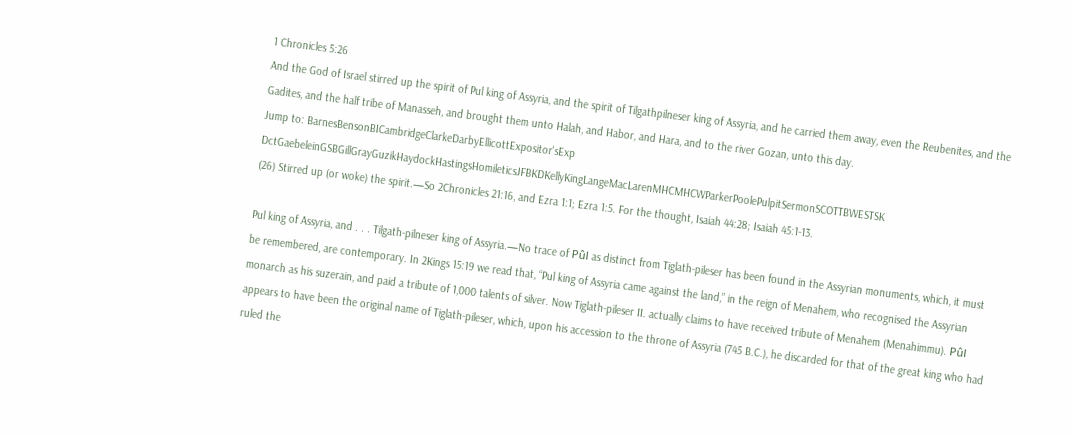1 Chronicles 5:26
And the God of Israel stirred up the spirit of Pul king of Assyria, and the spirit of Tilgathpilneser king of Assyria, and he carried them away, even the Reubenites, and the Gadites, and the half tribe of Manasseh, and brought them unto Halah, and Habor, and Hara, and to the river Gozan, unto this day.
Jump to: BarnesBensonBICambridgeClarkeDarbyEllicottExpositor'sExp DctGaebeleinGSBGillGrayGuzikHaydockHastingsHomileticsJFBKDKellyKingLangeMacLarenMHCMHCWParkerPoolePulpitSermonSCOTTBWESTSK
(26) Stirred up (or woke) the spirit.—So 2Chronicles 21:16, and Ezra 1:1; Ezra 1:5. For the thought, Isaiah 44:28; Isaiah 45:1-13.

Pul king of Assyria, and . . . Tilgath-pilneser king of Assyria.—No trace of Pûl as distinct from Tiglath-pileser has been found in the Assyrian monuments, which, it must be remembered, are contemporary. In 2Kings 15:19 we read that, “Pul king of Assyria came against the land,” in the reign of Menahem, who recognised the Assyrian monarch as his suzerain, and paid a tribute of 1,000 talents of silver. Now Tiglath-pileser II. actually claims to have received tribute of Menahem (Menahimmu). Pûl appears to have been the original name of Tiglath-pileser, which, upon his accession to the throne of Assyria (745 B.C.), he discarded for that of the great king who had ruled the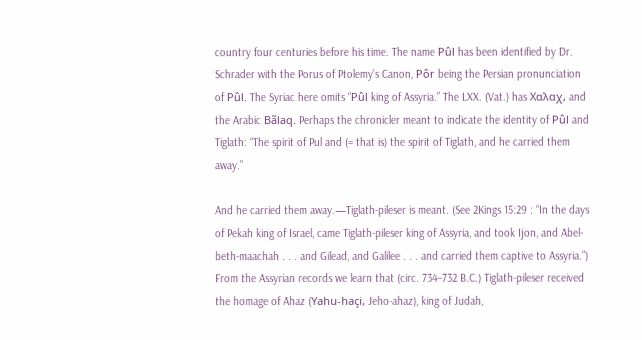country four centuries before his time. The name Pûl has been identified by Dr. Schrader with the Porus of Ptolemy’s Canon, Pôr being the Persian pronunciation of Pûl. The Syriac here omits “Pûl king of Assyria.” The LXX. (Vat.) has Χαλαχ, and the Arabic Bãlaq. Perhaps the chronicler meant to indicate the identity of Pûl and Tiglath: “The spirit of Pul and (= that is) the spirit of Tiglath, and he carried them away.”

And he carried them away.—Tiglath-pileser is meant. (See 2Kings 15:29 : “In the days of Pekah king of Israel, came Tiglath-pileser king of Assyria, and took Ijon, and Abel-beth-maachah . . . and Gilead, and Galilee . . . and carried them captive to Assyria.”) From the Assyrian records we learn that (circ. 734–732 B.C.) Tiglath-pileser received the homage of Ahaz (Yahu-haçi, Jeho-ahaz), king of Judah,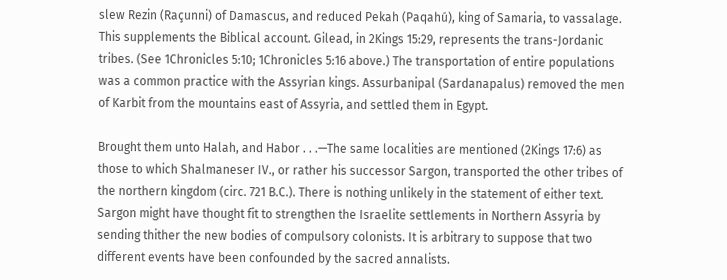slew Rezin (Raçunni) of Damascus, and reduced Pekah (Paqahú), king of Samaria, to vassalage. This supplements the Biblical account. Gilead, in 2Kings 15:29, represents the trans-Jordanic tribes. (See 1Chronicles 5:10; 1Chronicles 5:16 above.) The transportation of entire populations was a common practice with the Assyrian kings. Assurbanipal (Sardanapalus) removed the men of Karbit from the mountains east of Assyria, and settled them in Egypt.

Brought them unto Halah, and Habor . . .—The same localities are mentioned (2Kings 17:6) as those to which Shalmaneser IV., or rather his successor Sargon, transported the other tribes of the northern kingdom (circ. 721 B.C.). There is nothing unlikely in the statement of either text. Sargon might have thought fit to strengthen the Israelite settlements in Northern Assyria by sending thither the new bodies of compulsory colonists. It is arbitrary to suppose that two different events have been confounded by the sacred annalists.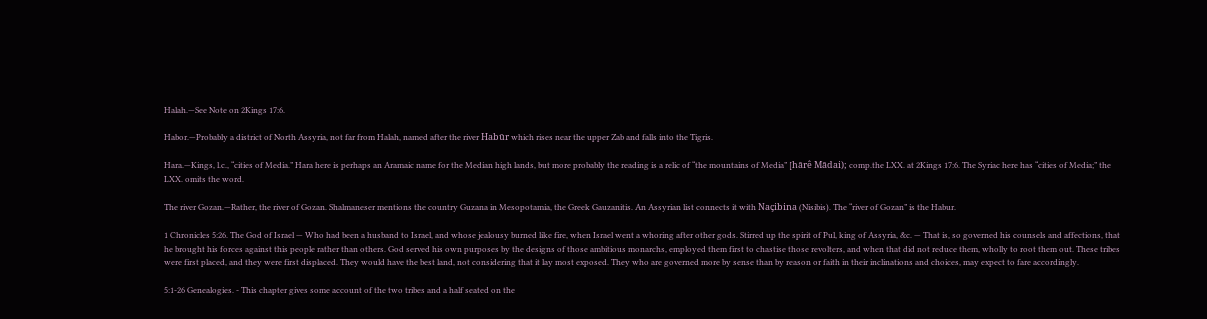Halah.—See Note on 2Kings 17:6.

Habor.—Probably a district of North Assyria, not far from Halah, named after the river Habūr which rises near the upper Zab and falls into the Tigris.

Hara.—Kings, l.c., “cities of Media.” Hara here is perhaps an Aramaic name for the Median high lands, but more probably the reading is a relic of “the mountains of Media” [hārê Mādai); comp.the LXX. at 2Kings 17:6. The Syriac here has “cities of Media;” the LXX. omits the word.

The river Gozan.—Rather, the river of Gozan. Shalmaneser mentions the country Guzana in Mesopotamia, the Greek Gauzanitis. An Assyrian list connects it with Naçibina (Nisibis). The “river of Gozan” is the Habur.

1 Chronicles 5:26. The God of Israel — Who had been a husband to Israel, and whose jealousy burned like fire, when Israel went a whoring after other gods. Stirred up the spirit of Pul, king of Assyria, &c. — That is, so governed his counsels and affections, that he brought his forces against this people rather than others. God served his own purposes by the designs of those ambitious monarchs, employed them first to chastise those revolters, and when that did not reduce them, wholly to root them out. These tribes were first placed, and they were first displaced. They would have the best land, not considering that it lay most exposed. They who are governed more by sense than by reason or faith in their inclinations and choices, may expect to fare accordingly.

5:1-26 Genealogies. - This chapter gives some account of the two tribes and a half seated on the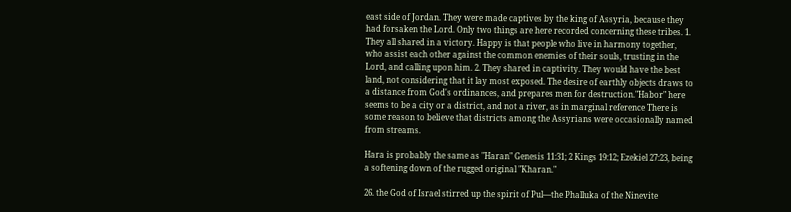east side of Jordan. They were made captives by the king of Assyria, because they had forsaken the Lord. Only two things are here recorded concerning these tribes. 1. They all shared in a victory. Happy is that people who live in harmony together, who assist each other against the common enemies of their souls, trusting in the Lord, and calling upon him. 2. They shared in captivity. They would have the best land, not considering that it lay most exposed. The desire of earthly objects draws to a distance from God's ordinances, and prepares men for destruction."Habor" here seems to be a city or a district, and not a river, as in marginal reference There is some reason to believe that districts among the Assyrians were occasionally named from streams.

Hara is probably the same as "Haran" Genesis 11:31; 2 Kings 19:12; Ezekiel 27:23, being a softening down of the rugged original "Kharan."

26. the God of Israel stirred up the spirit of Pul—the Phalluka of the Ninevite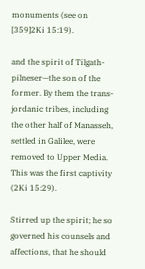monuments (see on [359]2Ki 15:19).

and the spirit of Tilgath-pilneser—the son of the former. By them the trans-jordanic tribes, including the other half of Manasseh, settled in Galilee, were removed to Upper Media. This was the first captivity (2Ki 15:29).

Stirred up the spirit; he so governed his counsels and affections, that he should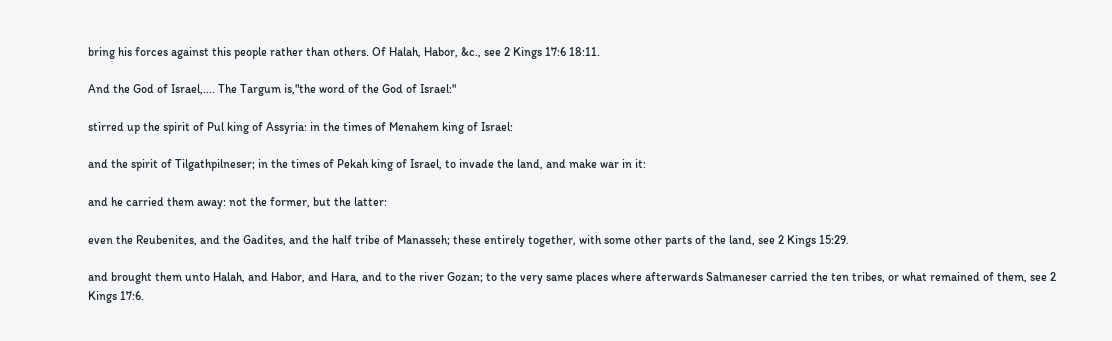bring his forces against this people rather than others. Of Halah, Habor, &c., see 2 Kings 17:6 18:11.

And the God of Israel,.... The Targum is,"the word of the God of Israel:"

stirred up the spirit of Pul king of Assyria: in the times of Menahem king of Israel:

and the spirit of Tilgathpilneser; in the times of Pekah king of Israel, to invade the land, and make war in it:

and he carried them away: not the former, but the latter:

even the Reubenites, and the Gadites, and the half tribe of Manasseh; these entirely together, with some other parts of the land, see 2 Kings 15:29.

and brought them unto Halah, and Habor, and Hara, and to the river Gozan; to the very same places where afterwards Salmaneser carried the ten tribes, or what remained of them, see 2 Kings 17:6.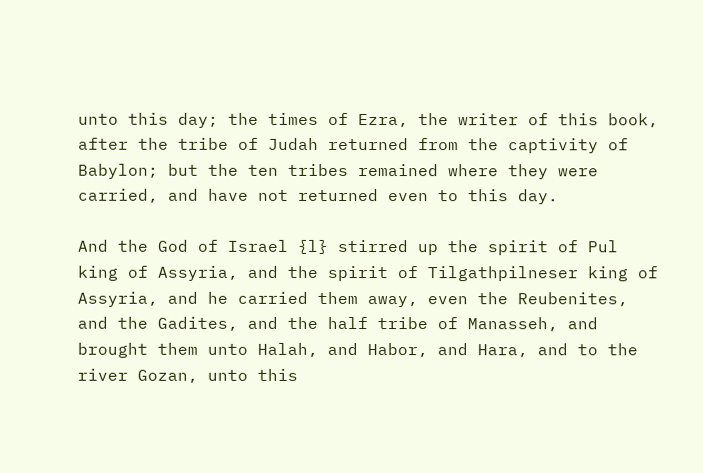unto this day; the times of Ezra, the writer of this book, after the tribe of Judah returned from the captivity of Babylon; but the ten tribes remained where they were carried, and have not returned even to this day.

And the God of Israel {l} stirred up the spirit of Pul king of Assyria, and the spirit of Tilgathpilneser king of Assyria, and he carried them away, even the Reubenites, and the Gadites, and the half tribe of Manasseh, and brought them unto Halah, and Habor, and Hara, and to the river Gozan, unto this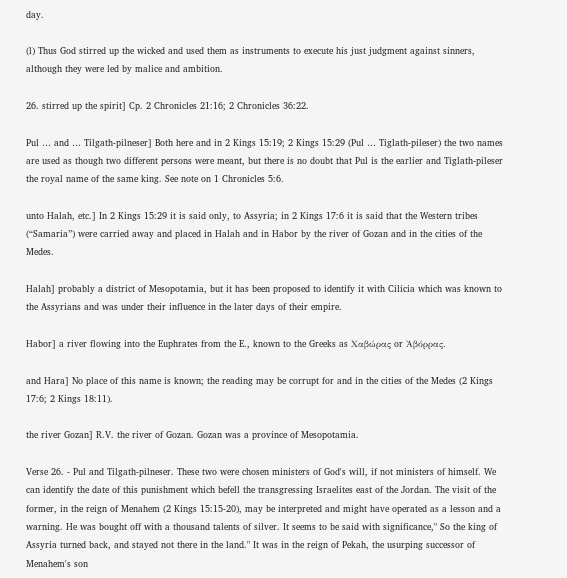day.

(l) Thus God stirred up the wicked and used them as instruments to execute his just judgment against sinners, although they were led by malice and ambition.

26. stirred up the spirit] Cp. 2 Chronicles 21:16; 2 Chronicles 36:22.

Pul … and … Tilgath-pilneser] Both here and in 2 Kings 15:19; 2 Kings 15:29 (Pul … Tiglath-pileser) the two names are used as though two different persons were meant, but there is no doubt that Pul is the earlier and Tiglath-pileser the royal name of the same king. See note on 1 Chronicles 5:6.

unto Halah, etc.] In 2 Kings 15:29 it is said only, to Assyria; in 2 Kings 17:6 it is said that the Western tribes (“Samaria”) were carried away and placed in Halah and in Habor by the river of Gozan and in the cities of the Medes.

Halah] probably a district of Mesopotamia, but it has been proposed to identify it with Cilicia which was known to the Assyrians and was under their influence in the later days of their empire.

Habor] a river flowing into the Euphrates from the E., known to the Greeks as Χαβώρας or Ἀβόρρας.

and Hara] No place of this name is known; the reading may be corrupt for and in the cities of the Medes (2 Kings 17:6; 2 Kings 18:11).

the river Gozan] R.V. the river of Gozan. Gozan was a province of Mesopotamia.

Verse 26. - Pul and Tilgath-pilneser. These two were chosen ministers of God's will, if not ministers of himself. We can identify the date of this punishment which befell the transgressing Israelites east of the Jordan. The visit of the former, in the reign of Menahem (2 Kings 15:15-20), may be interpreted and might have operated as a lesson and a warning. He was bought off with a thousand talents of silver. It seems to be said with significance," So the king of Assyria turned back, and stayed not there in the land." It was in the reign of Pekah, the usurping successor of Menahem's son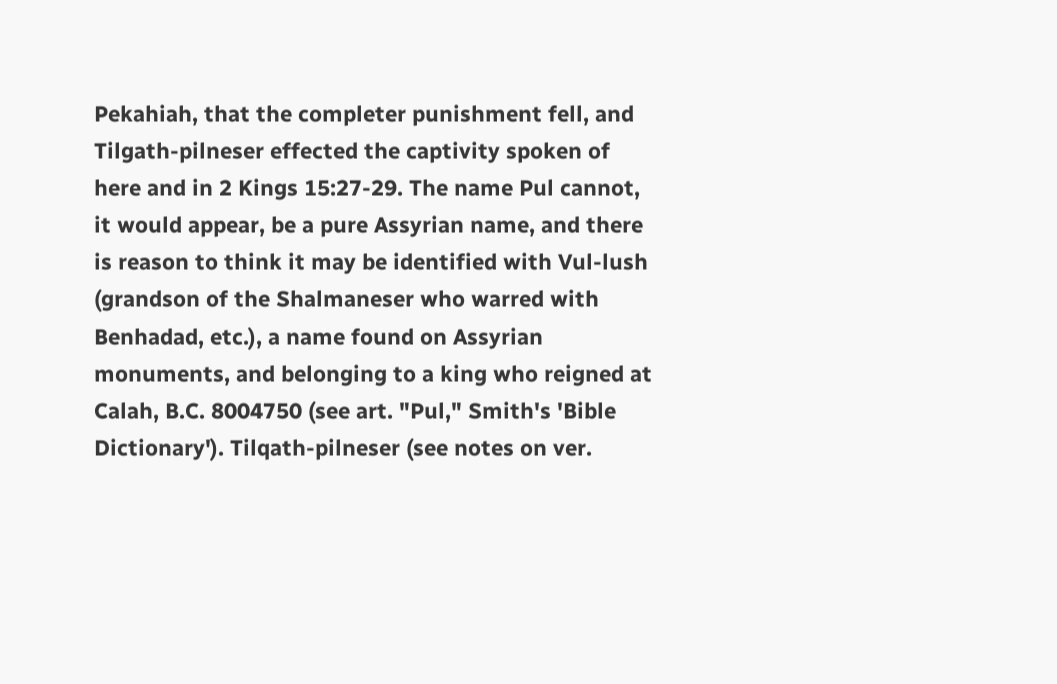Pekahiah, that the completer punishment fell, and Tilgath-pilneser effected the captivity spoken of here and in 2 Kings 15:27-29. The name Pul cannot, it would appear, be a pure Assyrian name, and there is reason to think it may be identified with Vul-lush (grandson of the Shalmaneser who warred with Benhadad, etc.), a name found on Assyrian monuments, and belonging to a king who reigned at Calah, B.C. 8004750 (see art. "Pul," Smith's 'Bible Dictionary'). Tilqath-pilneser (see notes on ver.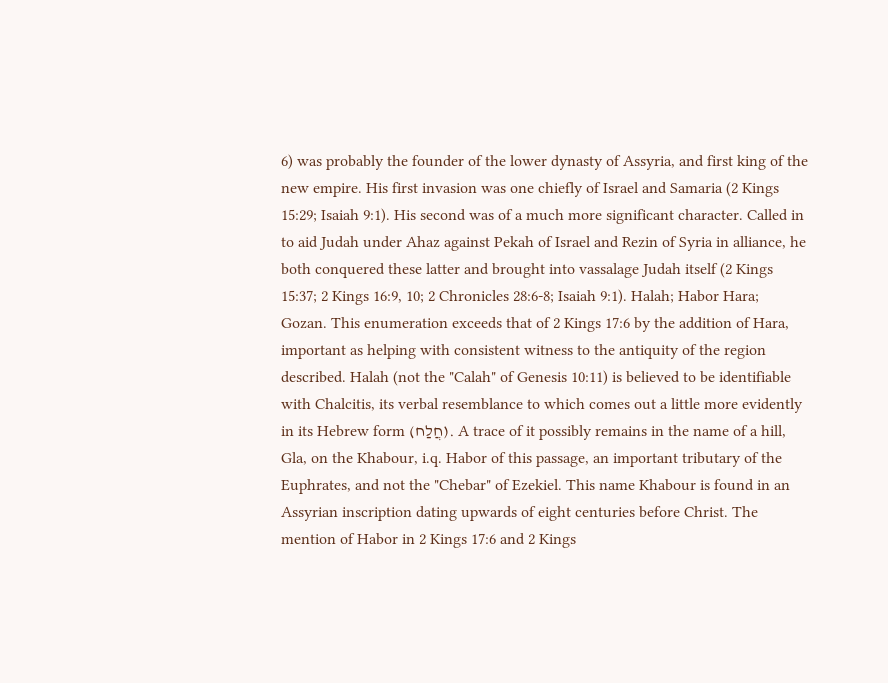6) was probably the founder of the lower dynasty of Assyria, and first king of the new empire. His first invasion was one chiefly of Israel and Samaria (2 Kings 15:29; Isaiah 9:1). His second was of a much more significant character. Called in to aid Judah under Ahaz against Pekah of Israel and Rezin of Syria in alliance, he both conquered these latter and brought into vassalage Judah itself (2 Kings 15:37; 2 Kings 16:9, 10; 2 Chronicles 28:6-8; Isaiah 9:1). Halah; Habor Hara; Gozan. This enumeration exceeds that of 2 Kings 17:6 by the addition of Hara, important as helping with consistent witness to the antiquity of the region described. Halah (not the "Calah" of Genesis 10:11) is believed to be identifiable with Chalcitis, its verbal resemblance to which comes out a little more evidently in its Hebrew form (חֲלַח). A trace of it possibly remains in the name of a hill, Gla, on the Khabour, i.q. Habor of this passage, an important tributary of the Euphrates, and not the "Chebar" of Ezekiel. This name Khabour is found in an Assyrian inscription dating upwards of eight centuries before Christ. The mention of Habor in 2 Kings 17:6 and 2 Kings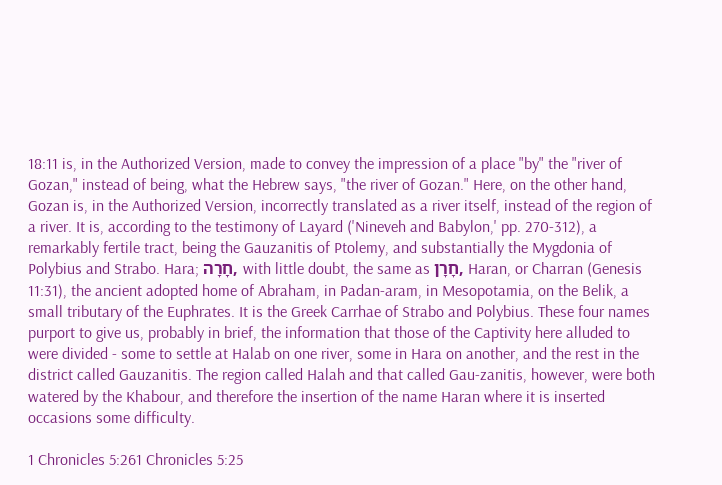18:11 is, in the Authorized Version, made to convey the impression of a place "by" the "river of Gozan," instead of being, what the Hebrew says, "the river of Gozan." Here, on the other hand, Gozan is, in the Authorized Version, incorrectly translated as a river itself, instead of the region of a river. It is, according to the testimony of Layard ('Nineveh and Babylon,' pp. 270-312), a remarkably fertile tract, being the Gauzanitis of Ptolemy, and substantially the Mygdonia of Polybius and Strabo. Hara; חָרָה, with little doubt, the same as חָרָן, Haran, or Charran (Genesis 11:31), the ancient adopted home of Abraham, in Padan-aram, in Mesopotamia, on the Belik, a small tributary of the Euphrates. It is the Greek Carrhae of Strabo and Polybius. These four names purport to give us, probably in brief, the information that those of the Captivity here alluded to were divided - some to settle at Halab on one river, some in Hara on another, and the rest in the district called Gauzanitis. The region called Halah and that called Gau-zanitis, however, were both watered by the Khabour, and therefore the insertion of the name Haran where it is inserted occasions some difficulty.

1 Chronicles 5:261 Chronicles 5:25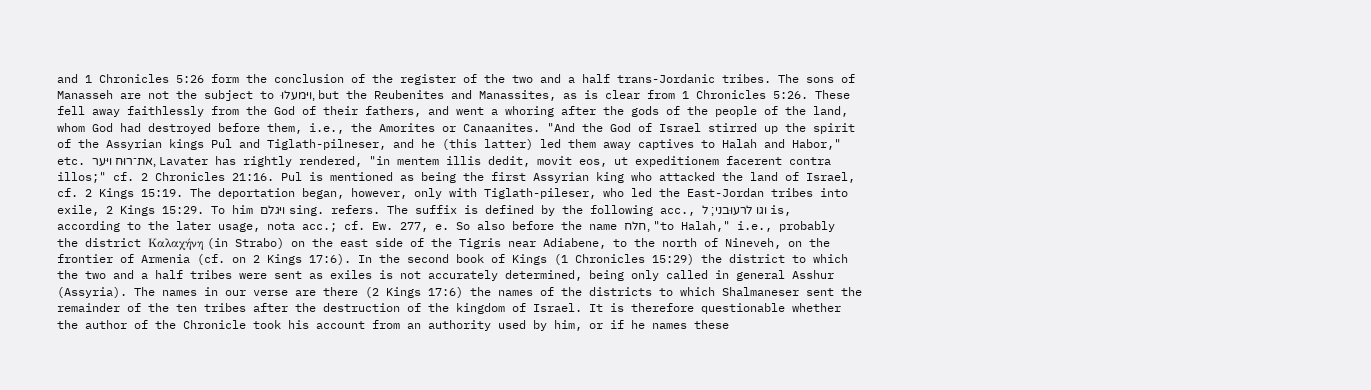and 1 Chronicles 5:26 form the conclusion of the register of the two and a half trans-Jordanic tribes. The sons of Manasseh are not the subject to ויּמעלוּ, but the Reubenites and Manassites, as is clear from 1 Chronicles 5:26. These fell away faithlessly from the God of their fathers, and went a whoring after the gods of the people of the land, whom God had destroyed before them, i.e., the Amorites or Canaanites. "And the God of Israel stirred up the spirit of the Assyrian kings Pul and Tiglath-pilneser, and he (this latter) led them away captives to Halah and Habor," etc. את־רוּח ויּער, Lavater has rightly rendered, "in mentem illis dedit, movit eos, ut expeditionem facerent contra illos;" cf. 2 Chronicles 21:16. Pul is mentioned as being the first Assyrian king who attacked the land of Israel, cf. 2 Kings 15:19. The deportation began, however, only with Tiglath-pileser, who led the East-Jordan tribes into exile, 2 Kings 15:29. To him ויּגלם sing. refers. The suffix is defined by the following acc., וגו לרעוּבני; ל is, according to the later usage, nota acc.; cf. Ew. 277, e. So also before the name חלח, "to Halah," i.e., probably the district Καλαχήνη (in Strabo) on the east side of the Tigris near Adiabene, to the north of Nineveh, on the frontier of Armenia (cf. on 2 Kings 17:6). In the second book of Kings (1 Chronicles 15:29) the district to which the two and a half tribes were sent as exiles is not accurately determined, being only called in general Asshur (Assyria). The names in our verse are there (2 Kings 17:6) the names of the districts to which Shalmaneser sent the remainder of the ten tribes after the destruction of the kingdom of Israel. It is therefore questionable whether the author of the Chronicle took his account from an authority used by him, or if he names these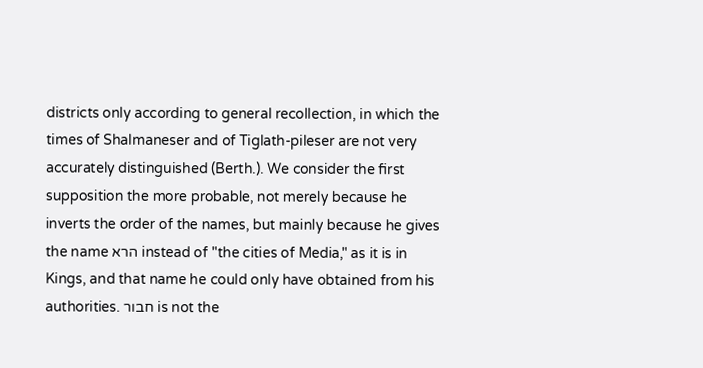districts only according to general recollection, in which the times of Shalmaneser and of Tiglath-pileser are not very accurately distinguished (Berth.). We consider the first supposition the more probable, not merely because he inverts the order of the names, but mainly because he gives the name הרא instead of "the cities of Media," as it is in Kings, and that name he could only have obtained from his authorities. חבור is not the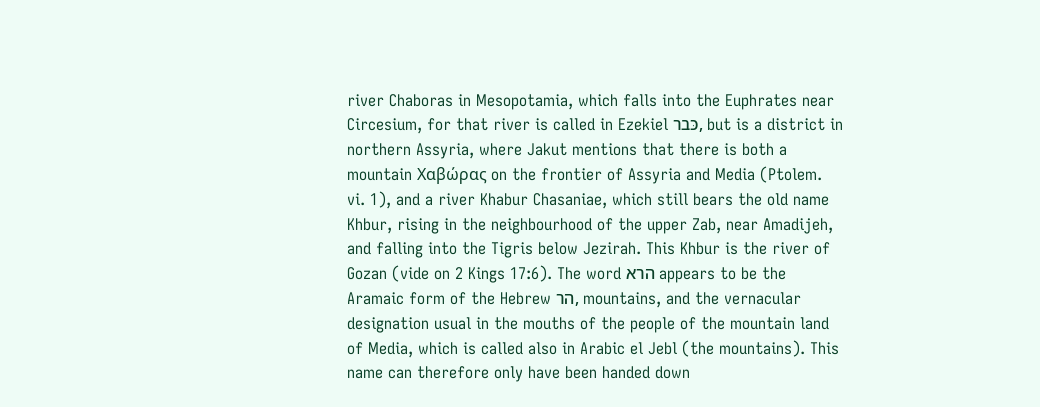river Chaboras in Mesopotamia, which falls into the Euphrates near Circesium, for that river is called in Ezekiel כּבר, but is a district in northern Assyria, where Jakut mentions that there is both a mountain Χαβώρας on the frontier of Assyria and Media (Ptolem. vi. 1), and a river Khabur Chasaniae, which still bears the old name Khbur, rising in the neighbourhood of the upper Zab, near Amadijeh, and falling into the Tigris below Jezirah. This Khbur is the river of Gozan (vide on 2 Kings 17:6). The word הרא appears to be the Aramaic form of the Hebrew הר, mountains, and the vernacular designation usual in the mouths of the people of the mountain land of Media, which is called also in Arabic el Jebl (the mountains). This name can therefore only have been handed down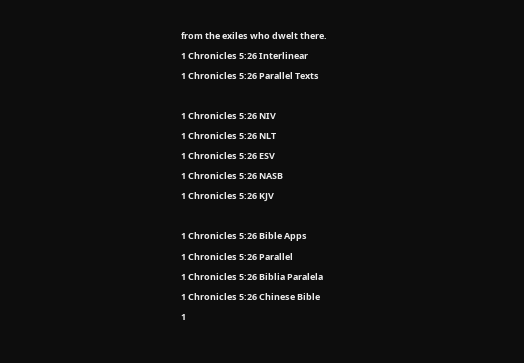from the exiles who dwelt there.
1 Chronicles 5:26 Interlinear
1 Chronicles 5:26 Parallel Texts

1 Chronicles 5:26 NIV
1 Chronicles 5:26 NLT
1 Chronicles 5:26 ESV
1 Chronicles 5:26 NASB
1 Chronicles 5:26 KJV

1 Chronicles 5:26 Bible Apps
1 Chronicles 5:26 Parallel
1 Chronicles 5:26 Biblia Paralela
1 Chronicles 5:26 Chinese Bible
1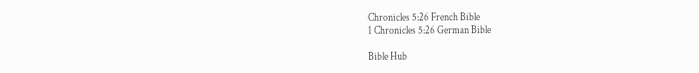Chronicles 5:26 French Bible
1 Chronicles 5:26 German Bible

Bible Hub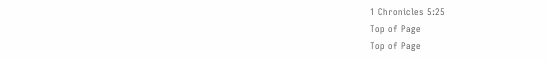1 Chronicles 5:25
Top of Page
Top of Page